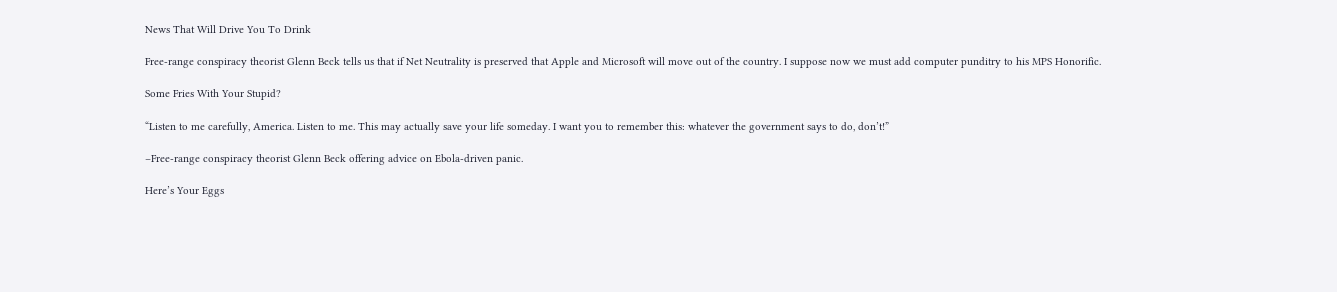News That Will Drive You To Drink

Free-range conspiracy theorist Glenn Beck tells us that if Net Neutrality is preserved that Apple and Microsoft will move out of the country. I suppose now we must add computer punditry to his MPS Honorific.

Some Fries With Your Stupid?

“Listen to me carefully, America. Listen to me. This may actually save your life someday. I want you to remember this: whatever the government says to do, don’t!”

–Free-range conspiracy theorist Glenn Beck offering advice on Ebola-driven panic.

Here’s Your Eggs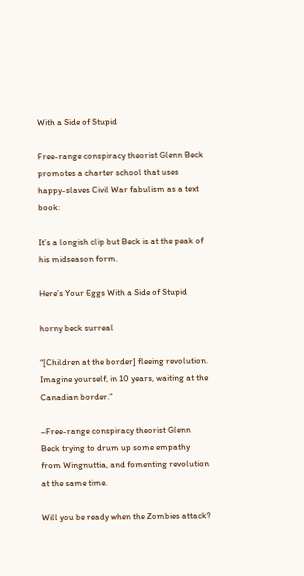With a Side of Stupid

Free-range conspiracy theorist Glenn Beck promotes a charter school that uses happy-slaves Civil War fabulism as a text book:

It’s a longish clip but Beck is at the peak of his midseason form.

Here’s Your Eggs With a Side of Stupid

horny beck surreal

“[Children at the border] fleeing revolution. Imagine yourself, in 10 years, waiting at the Canadian border.”

–Free-range conspiracy theorist Glenn Beck trying to drum up some empathy from Wingnuttia, and fomenting revolution at the same time.

Will you be ready when the Zombies attack?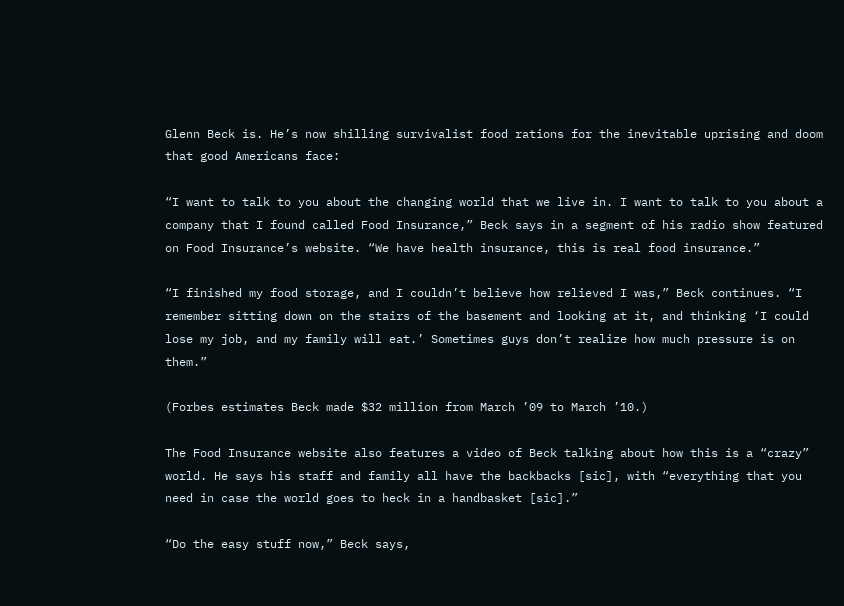Glenn Beck is. He’s now shilling survivalist food rations for the inevitable uprising and doom that good Americans face:

“I want to talk to you about the changing world that we live in. I want to talk to you about a company that I found called Food Insurance,” Beck says in a segment of his radio show featured on Food Insurance’s website. “We have health insurance, this is real food insurance.”

“I finished my food storage, and I couldn’t believe how relieved I was,” Beck continues. “I remember sitting down on the stairs of the basement and looking at it, and thinking ‘I could lose my job, and my family will eat.’ Sometimes guys don’t realize how much pressure is on them.”

(Forbes estimates Beck made $32 million from March ’09 to March ’10.)

The Food Insurance website also features a video of Beck talking about how this is a “crazy” world. He says his staff and family all have the backbacks [sic], with “everything that you need in case the world goes to heck in a handbasket [sic].”

“Do the easy stuff now,” Beck says,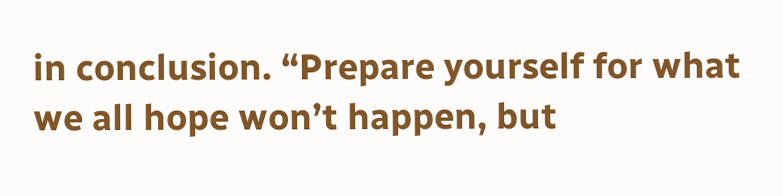in conclusion. “Prepare yourself for what we all hope won’t happen, but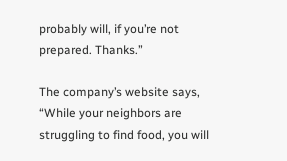probably will, if you’re not prepared. Thanks.”

The company’s website says, “While your neighbors are struggling to find food, you will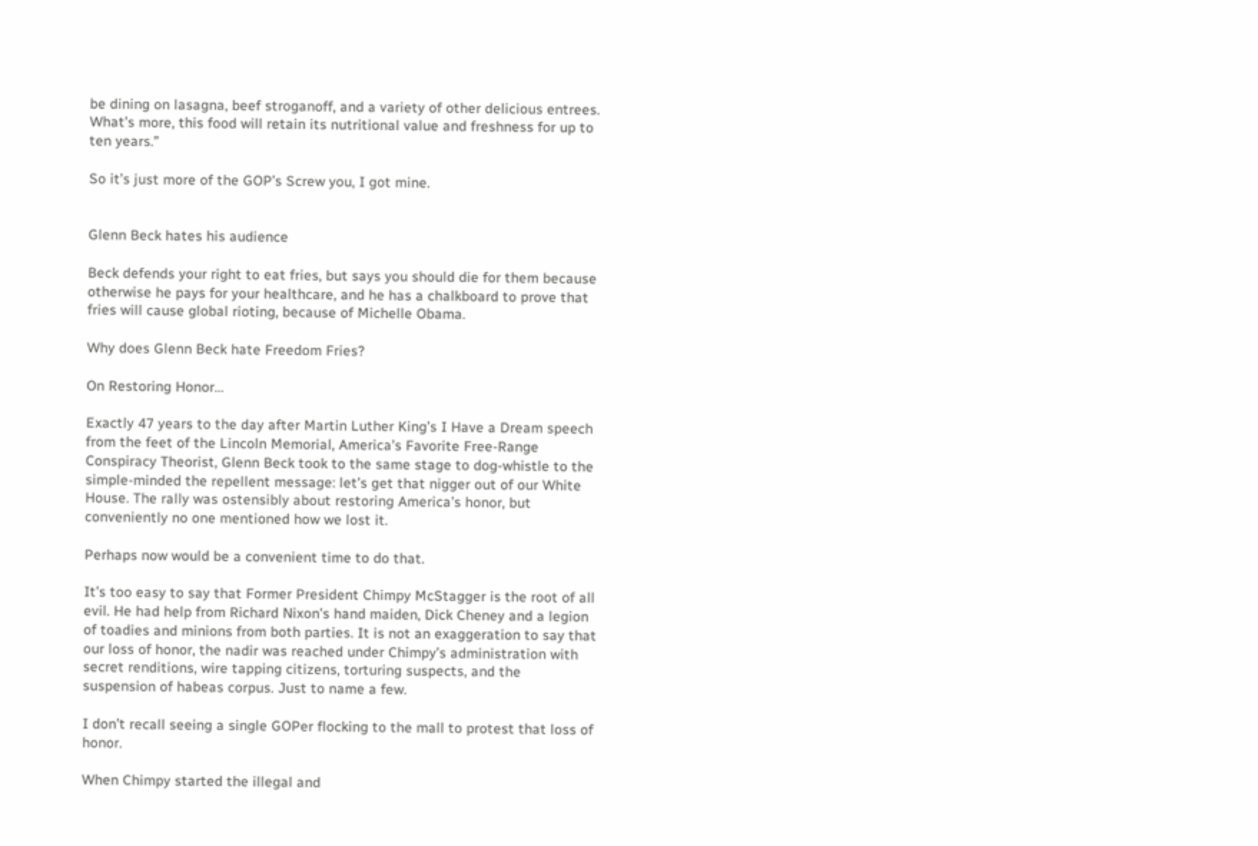be dining on lasagna, beef stroganoff, and a variety of other delicious entrees. What’s more, this food will retain its nutritional value and freshness for up to ten years.”

So it’s just more of the GOP’s Screw you, I got mine.


Glenn Beck hates his audience

Beck defends your right to eat fries, but says you should die for them because otherwise he pays for your healthcare, and he has a chalkboard to prove that fries will cause global rioting, because of Michelle Obama.

Why does Glenn Beck hate Freedom Fries?

On Restoring Honor…

Exactly 47 years to the day after Martin Luther King’s I Have a Dream speech from the feet of the Lincoln Memorial, America’s Favorite Free-Range Conspiracy Theorist, Glenn Beck took to the same stage to dog-whistle to the simple-minded the repellent message: let’s get that nigger out of our White House. The rally was ostensibly about restoring America’s honor, but conveniently no one mentioned how we lost it.

Perhaps now would be a convenient time to do that.

It’s too easy to say that Former President Chimpy McStagger is the root of all evil. He had help from Richard Nixon’s hand maiden, Dick Cheney and a legion of toadies and minions from both parties. It is not an exaggeration to say that our loss of honor, the nadir was reached under Chimpy’s administration with secret renditions, wire tapping citizens, torturing suspects, and the suspension of habeas corpus. Just to name a few.

I don’t recall seeing a single GOPer flocking to the mall to protest that loss of honor.

When Chimpy started the illegal and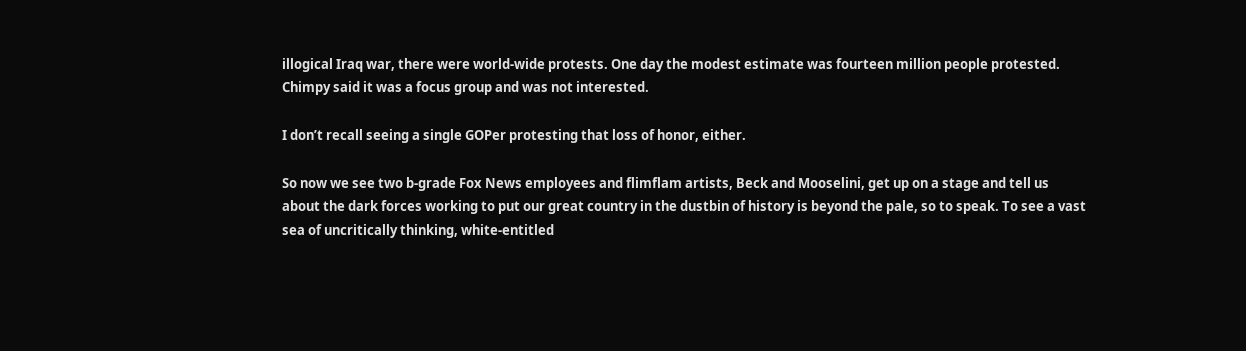illogical Iraq war, there were world-wide protests. One day the modest estimate was fourteen million people protested. Chimpy said it was a focus group and was not interested.

I don’t recall seeing a single GOPer protesting that loss of honor, either.

So now we see two b-grade Fox News employees and flimflam artists, Beck and Mooselini, get up on a stage and tell us about the dark forces working to put our great country in the dustbin of history is beyond the pale, so to speak. To see a vast sea of uncritically thinking, white-entitled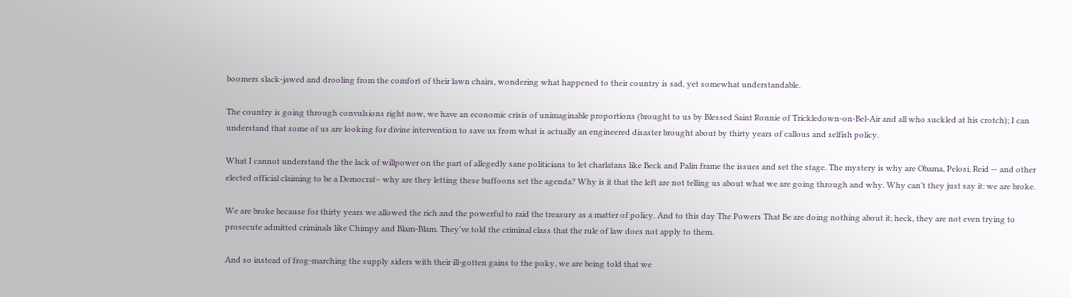boomers slack-jawed and drooling from the comfort of their lawn chairs, wondering what happened to their country is sad, yet somewhat understandable.

The country is going through convulsions right now, we have an economic crisis of unimaginable proportions (brought to us by Blessed Saint Ronnie of Trickledown-on-Bel-Air and all who suckled at his crotch); I can understand that some of us are looking for divine intervention to save us from what is actually an engineered disaster brought about by thirty years of callous and selfish policy.

What I cannot understand the the lack of willpower on the part of allegedly sane politicians to let charlatans like Beck and Palin frame the issues and set the stage. The mystery is why are Obama, Pelosi, Reid — and other elected official claiming to be a Democrat– why are they letting these buffoons set the agenda? Why is it that the left are not telling us about what we are going through and why. Why can’t they just say it: we are broke.

We are broke because for thirty years we allowed the rich and the powerful to raid the treasury as a matter of policy. And to this day The Powers That Be are doing nothing about it; heck, they are not even trying to prosecute admitted criminals like Chimpy and Blam-Blam. They’ve told the criminal class that the rule of law does not apply to them.

And so instead of frog-marching the supply siders with their ill-gotten gains to the poky, we are being told that we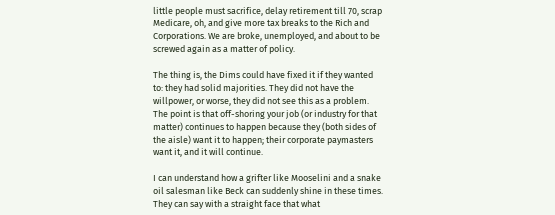little people must sacrifice, delay retirement till 70, scrap Medicare, oh, and give more tax breaks to the Rich and Corporations. We are broke, unemployed, and about to be screwed again as a matter of policy.

The thing is, the Dims could have fixed it if they wanted to: they had solid majorities. They did not have the willpower, or worse, they did not see this as a problem. The point is that off-shoring your job (or industry for that matter) continues to happen because they (both sides of the aisle) want it to happen; their corporate paymasters want it, and it will continue.

I can understand how a grifter like Mooselini and a snake oil salesman like Beck can suddenly shine in these times. They can say with a straight face that what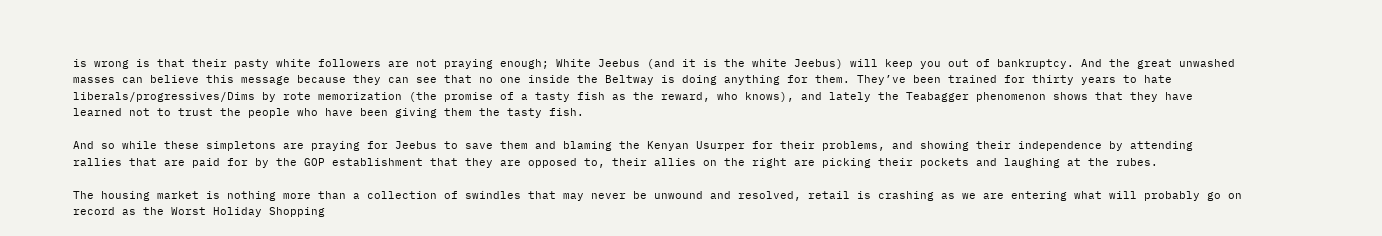is wrong is that their pasty white followers are not praying enough; White Jeebus (and it is the white Jeebus) will keep you out of bankruptcy. And the great unwashed masses can believe this message because they can see that no one inside the Beltway is doing anything for them. They’ve been trained for thirty years to hate liberals/progressives/Dims by rote memorization (the promise of a tasty fish as the reward, who knows), and lately the Teabagger phenomenon shows that they have learned not to trust the people who have been giving them the tasty fish.

And so while these simpletons are praying for Jeebus to save them and blaming the Kenyan Usurper for their problems, and showing their independence by attending rallies that are paid for by the GOP establishment that they are opposed to, their allies on the right are picking their pockets and laughing at the rubes.

The housing market is nothing more than a collection of swindles that may never be unwound and resolved, retail is crashing as we are entering what will probably go on record as the Worst Holiday Shopping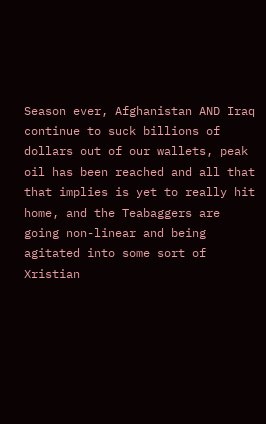Season ever, Afghanistan AND Iraq continue to suck billions of dollars out of our wallets, peak oil has been reached and all that that implies is yet to really hit home, and the Teabaggers are going non-linear and being agitated into some sort of Xristian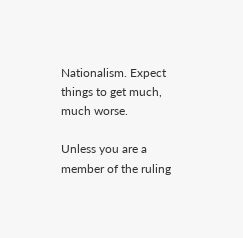Nationalism. Expect things to get much, much worse.

Unless you are a member of the ruling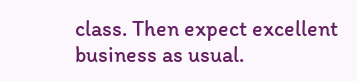class. Then expect excellent business as usual.